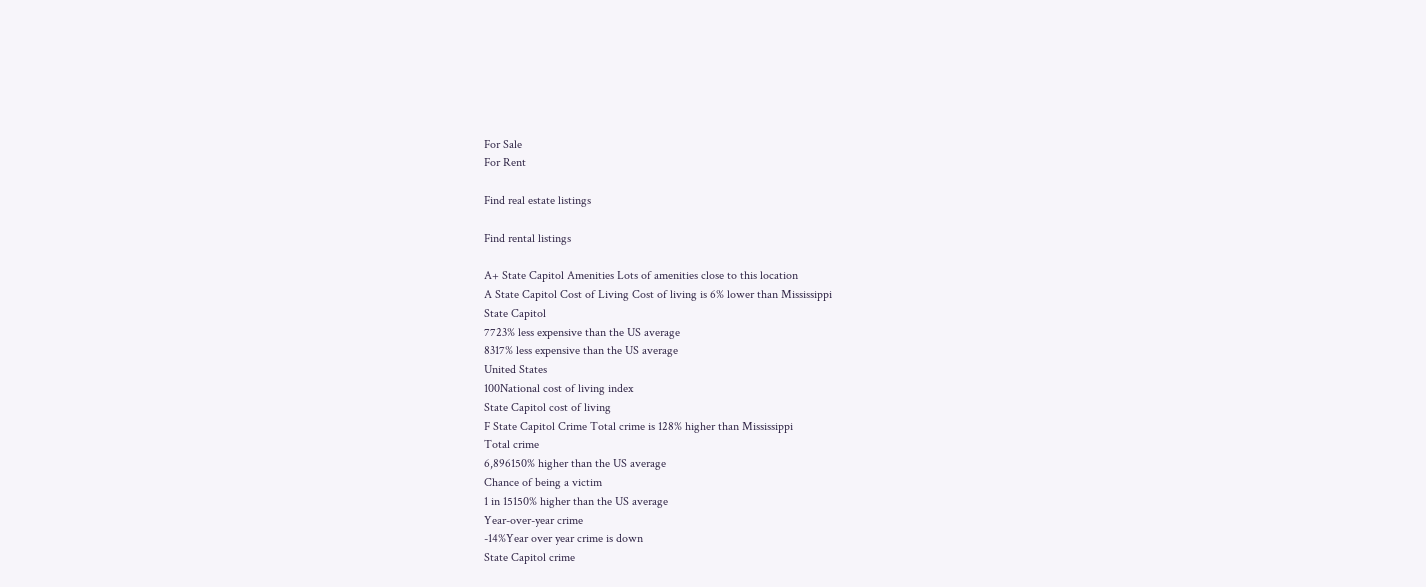For Sale
For Rent

Find real estate listings

Find rental listings

A+ State Capitol Amenities Lots of amenities close to this location
A State Capitol Cost of Living Cost of living is 6% lower than Mississippi
State Capitol
7723% less expensive than the US average
8317% less expensive than the US average
United States
100National cost of living index
State Capitol cost of living
F State Capitol Crime Total crime is 128% higher than Mississippi
Total crime
6,896150% higher than the US average
Chance of being a victim
1 in 15150% higher than the US average
Year-over-year crime
-14%Year over year crime is down
State Capitol crime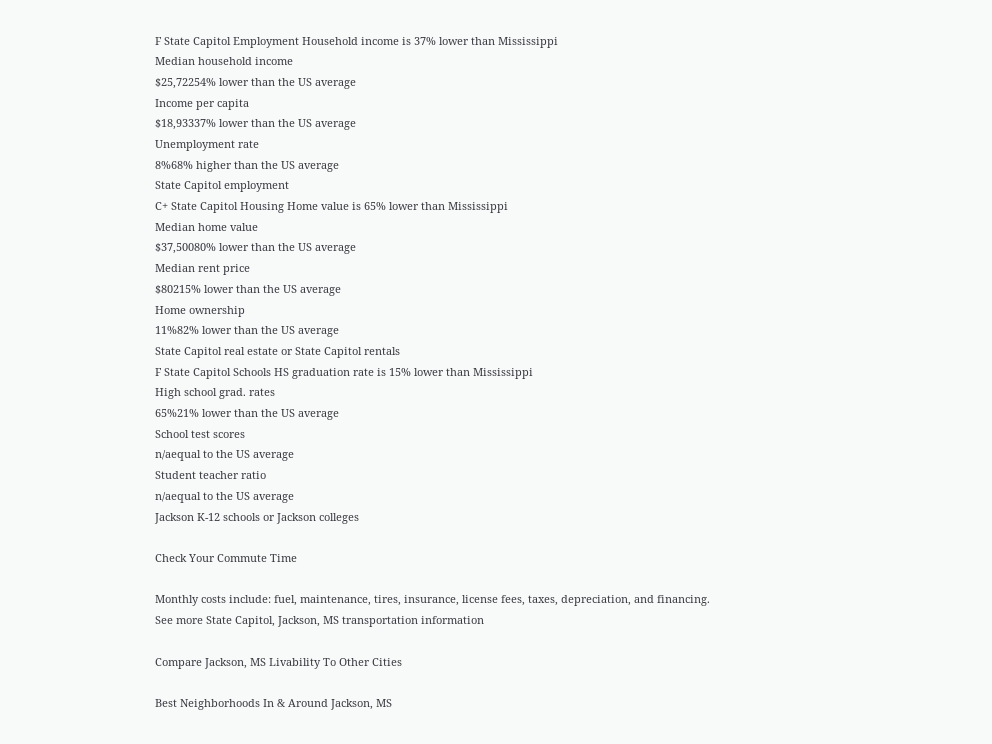F State Capitol Employment Household income is 37% lower than Mississippi
Median household income
$25,72254% lower than the US average
Income per capita
$18,93337% lower than the US average
Unemployment rate
8%68% higher than the US average
State Capitol employment
C+ State Capitol Housing Home value is 65% lower than Mississippi
Median home value
$37,50080% lower than the US average
Median rent price
$80215% lower than the US average
Home ownership
11%82% lower than the US average
State Capitol real estate or State Capitol rentals
F State Capitol Schools HS graduation rate is 15% lower than Mississippi
High school grad. rates
65%21% lower than the US average
School test scores
n/aequal to the US average
Student teacher ratio
n/aequal to the US average
Jackson K-12 schools or Jackson colleges

Check Your Commute Time

Monthly costs include: fuel, maintenance, tires, insurance, license fees, taxes, depreciation, and financing.
See more State Capitol, Jackson, MS transportation information

Compare Jackson, MS Livability To Other Cities

Best Neighborhoods In & Around Jackson, MS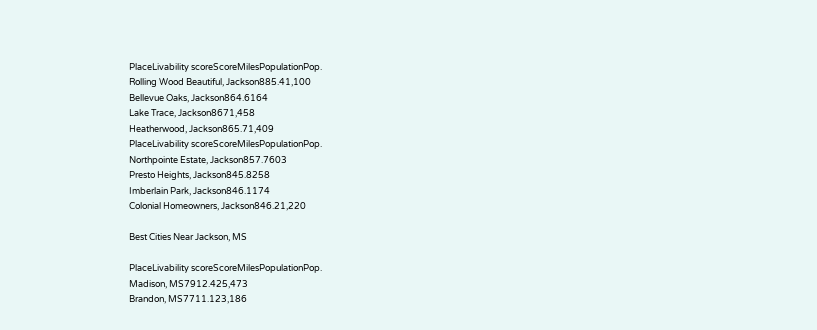PlaceLivability scoreScoreMilesPopulationPop.
Rolling Wood Beautiful, Jackson885.41,100
Bellevue Oaks, Jackson864.6164
Lake Trace, Jackson8671,458
Heatherwood, Jackson865.71,409
PlaceLivability scoreScoreMilesPopulationPop.
Northpointe Estate, Jackson857.7603
Presto Heights, Jackson845.8258
Imberlain Park, Jackson846.1174
Colonial Homeowners, Jackson846.21,220

Best Cities Near Jackson, MS

PlaceLivability scoreScoreMilesPopulationPop.
Madison, MS7912.425,473
Brandon, MS7711.123,186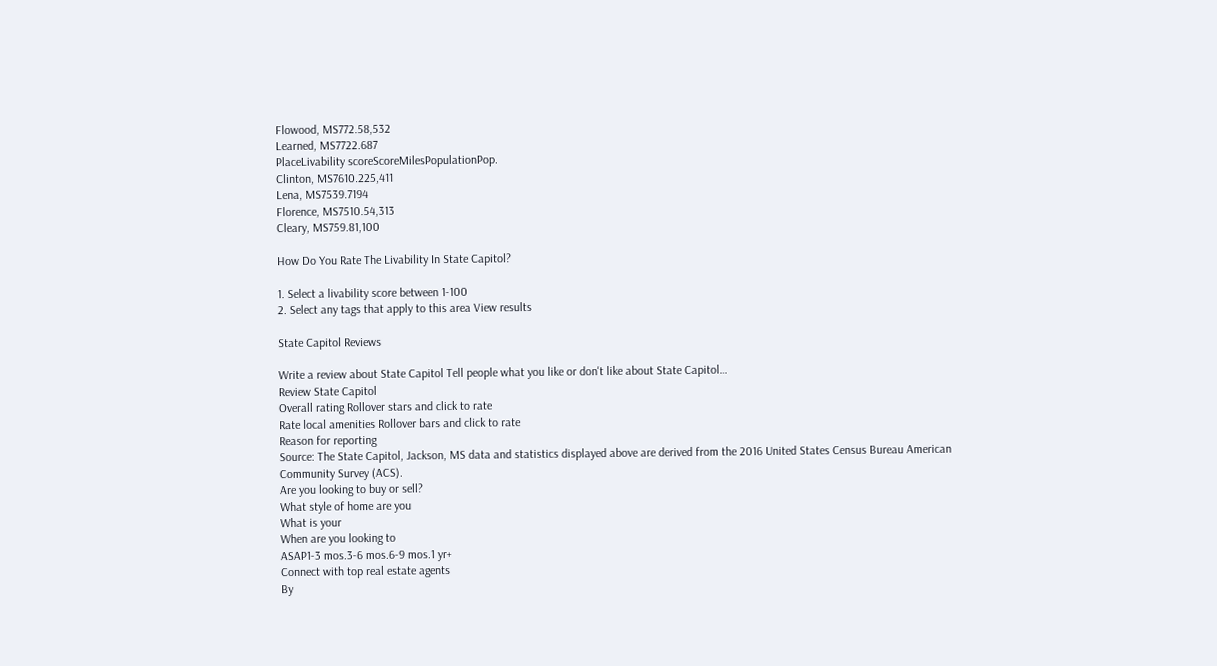Flowood, MS772.58,532
Learned, MS7722.687
PlaceLivability scoreScoreMilesPopulationPop.
Clinton, MS7610.225,411
Lena, MS7539.7194
Florence, MS7510.54,313
Cleary, MS759.81,100

How Do You Rate The Livability In State Capitol?

1. Select a livability score between 1-100
2. Select any tags that apply to this area View results

State Capitol Reviews

Write a review about State Capitol Tell people what you like or don't like about State Capitol…
Review State Capitol
Overall rating Rollover stars and click to rate
Rate local amenities Rollover bars and click to rate
Reason for reporting
Source: The State Capitol, Jackson, MS data and statistics displayed above are derived from the 2016 United States Census Bureau American Community Survey (ACS).
Are you looking to buy or sell?
What style of home are you
What is your
When are you looking to
ASAP1-3 mos.3-6 mos.6-9 mos.1 yr+
Connect with top real estate agents
By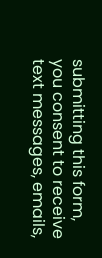submitting this form, you consent to receive text messages, emails,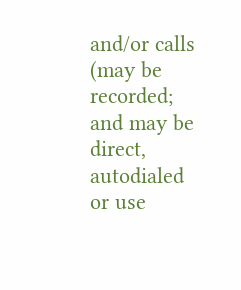and/or calls (may be recorded; and may be direct, autodialed or use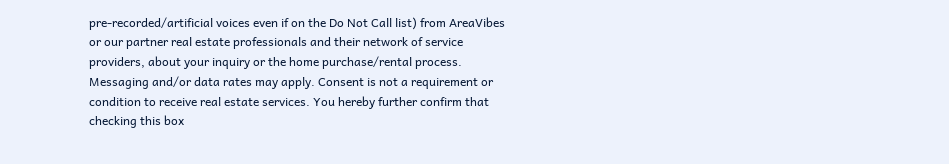pre-recorded/artificial voices even if on the Do Not Call list) from AreaVibes or our partner real estate professionals and their network of service providers, about your inquiry or the home purchase/rental process. Messaging and/or data rates may apply. Consent is not a requirement or condition to receive real estate services. You hereby further confirm that checking this box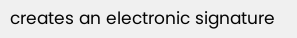creates an electronic signature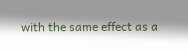with the same effect as a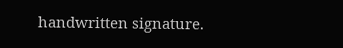handwritten signature.